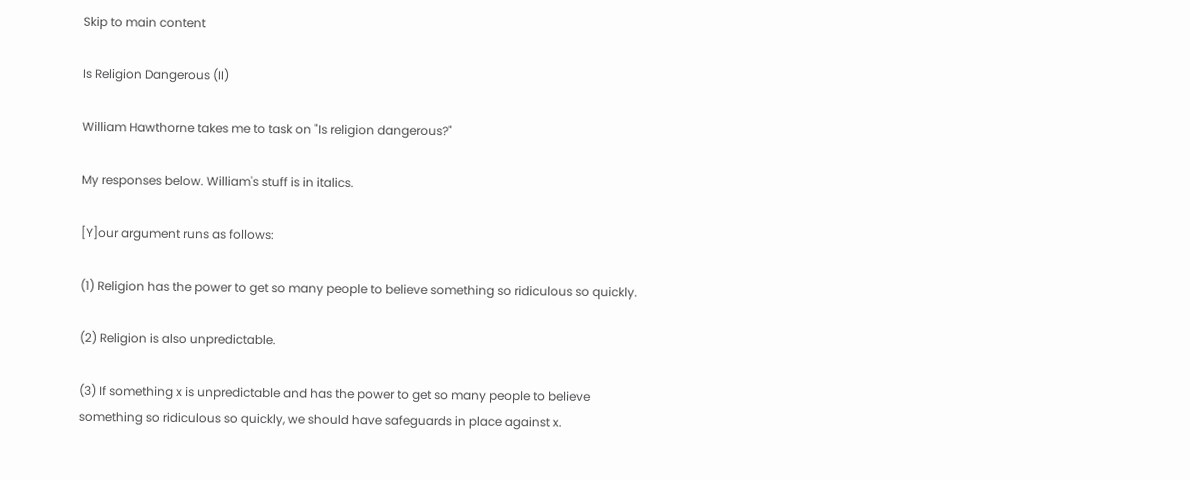Skip to main content

Is Religion Dangerous (II)

William Hawthorne takes me to task on "Is religion dangerous?"

My responses below. William's stuff is in italics.

[Y]our argument runs as follows:

(1) Religion has the power to get so many people to believe something so ridiculous so quickly.

(2) Religion is also unpredictable.

(3) If something x is unpredictable and has the power to get so many people to believe something so ridiculous so quickly, we should have safeguards in place against x.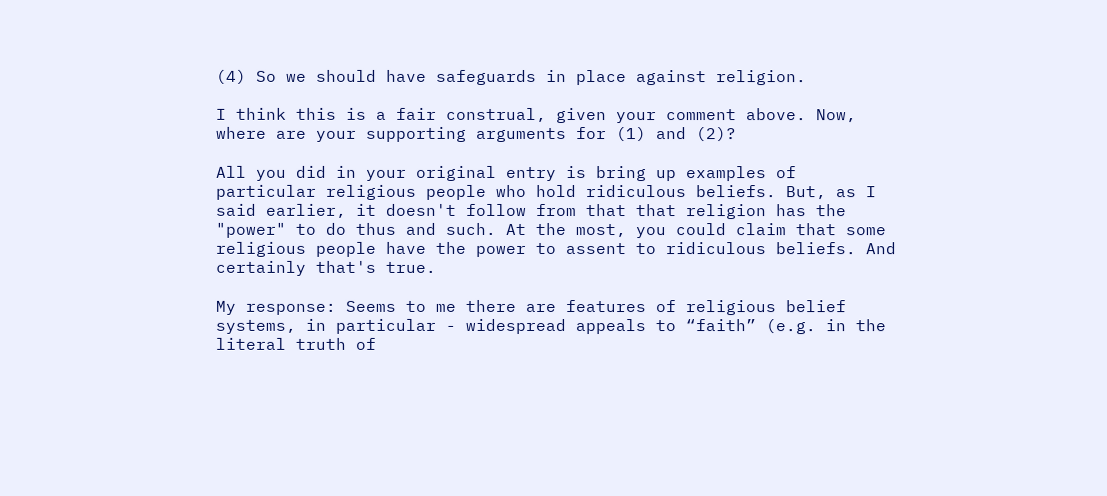(4) So we should have safeguards in place against religion.

I think this is a fair construal, given your comment above. Now, where are your supporting arguments for (1) and (2)?

All you did in your original entry is bring up examples of particular religious people who hold ridiculous beliefs. But, as I said earlier, it doesn't follow from that that religion has the "power" to do thus and such. At the most, you could claim that some religious people have the power to assent to ridiculous beliefs. And certainly that's true.

My response: Seems to me there are features of religious belief systems, in particular - widespread appeals to “faith” (e.g. in the literal truth of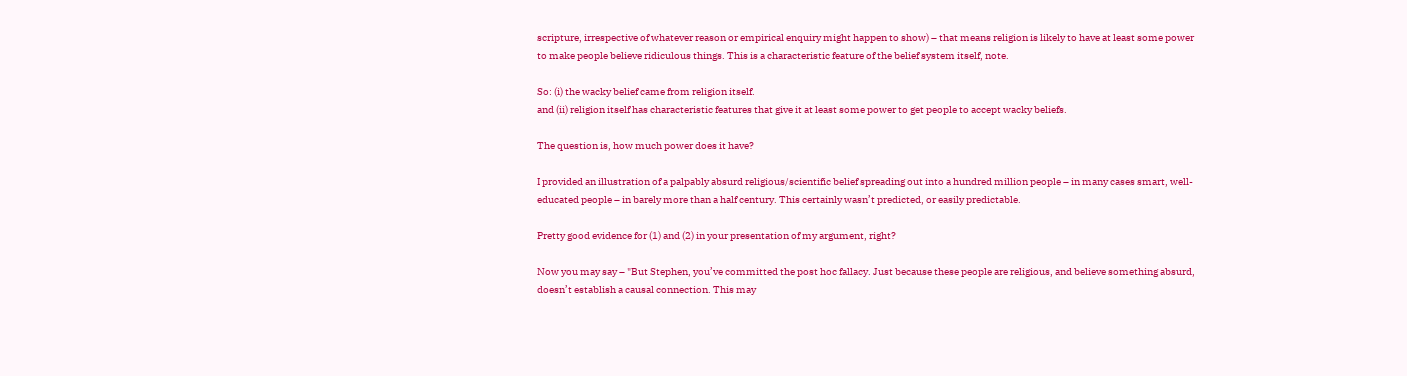scripture, irrespective of whatever reason or empirical enquiry might happen to show) – that means religion is likely to have at least some power to make people believe ridiculous things. This is a characteristic feature of the belief system itself, note.

So: (i) the wacky belief came from religion itself.
and (ii) religion itself has characteristic features that give it at least some power to get people to accept wacky beliefs.

The question is, how much power does it have?

I provided an illustration of a palpably absurd religious/scientific belief spreading out into a hundred million people – in many cases smart, well-educated people – in barely more than a half century. This certainly wasn’t predicted, or easily predictable.

Pretty good evidence for (1) and (2) in your presentation of my argument, right?

Now you may say – "But Stephen, you’ve committed the post hoc fallacy. Just because these people are religious, and believe something absurd, doesn’t establish a causal connection. This may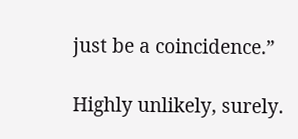just be a coincidence.”

Highly unlikely, surely.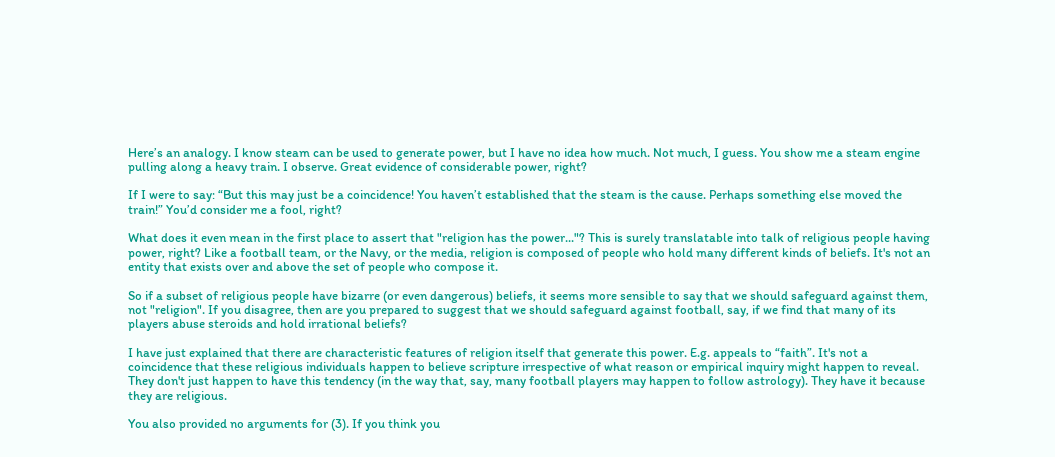Here’s an analogy. I know steam can be used to generate power, but I have no idea how much. Not much, I guess. You show me a steam engine pulling along a heavy train. I observe. Great evidence of considerable power, right?

If I were to say: “But this may just be a coincidence! You haven’t established that the steam is the cause. Perhaps something else moved the train!” You’d consider me a fool, right?

What does it even mean in the first place to assert that "religion has the power..."? This is surely translatable into talk of religious people having power, right? Like a football team, or the Navy, or the media, religion is composed of people who hold many different kinds of beliefs. It's not an entity that exists over and above the set of people who compose it.

So if a subset of religious people have bizarre (or even dangerous) beliefs, it seems more sensible to say that we should safeguard against them, not "religion". If you disagree, then are you prepared to suggest that we should safeguard against football, say, if we find that many of its players abuse steroids and hold irrational beliefs?

I have just explained that there are characteristic features of religion itself that generate this power. E.g. appeals to “faith”. It's not a coincidence that these religious individuals happen to believe scripture irrespective of what reason or empirical inquiry might happen to reveal. They don't just happen to have this tendency (in the way that, say, many football players may happen to follow astrology). They have it because they are religious.

You also provided no arguments for (3). If you think you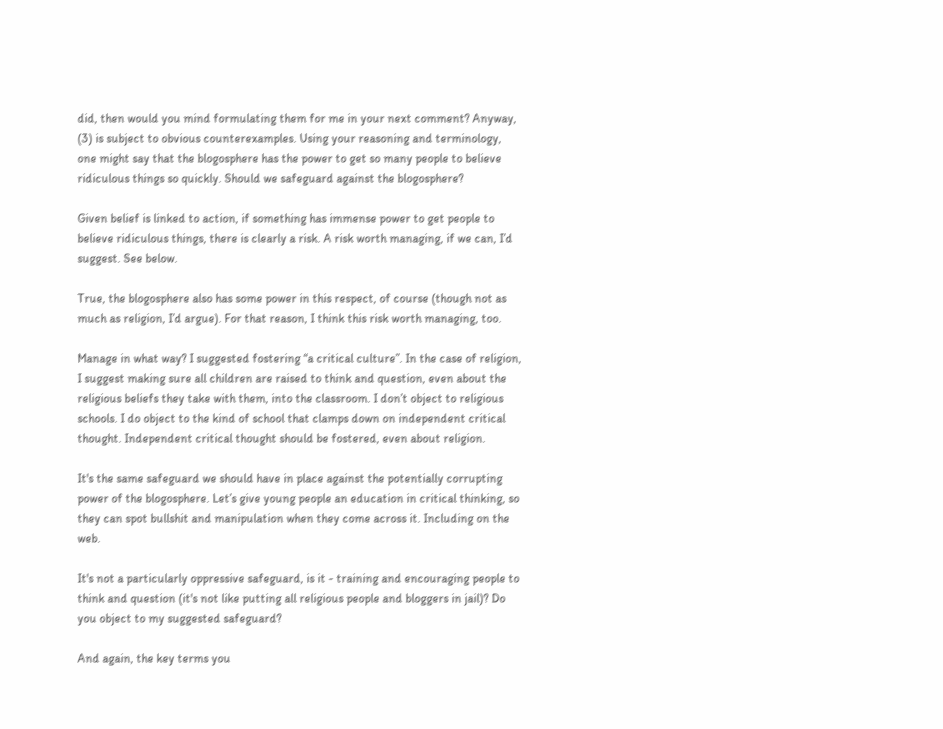did, then would you mind formulating them for me in your next comment? Anyway, (3) is subject to obvious counterexamples. Using your reasoning and terminology, one might say that the blogosphere has the power to get so many people to believe ridiculous things so quickly. Should we safeguard against the blogosphere?

Given belief is linked to action, if something has immense power to get people to believe ridiculous things, there is clearly a risk. A risk worth managing, if we can, I’d suggest. See below.

True, the blogosphere also has some power in this respect, of course (though not as much as religion, I’d argue). For that reason, I think this risk worth managing, too.

Manage in what way? I suggested fostering “a critical culture”. In the case of religion, I suggest making sure all children are raised to think and question, even about the religious beliefs they take with them, into the classroom. I don’t object to religious schools. I do object to the kind of school that clamps down on independent critical thought. Independent critical thought should be fostered, even about religion.

It's the same safeguard we should have in place against the potentially corrupting power of the blogosphere. Let’s give young people an education in critical thinking, so they can spot bullshit and manipulation when they come across it. Including on the web.

It's not a particularly oppressive safeguard, is it - training and encouraging people to think and question (it's not like putting all religious people and bloggers in jail)? Do you object to my suggested safeguard?

And again, the key terms you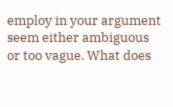employ in your argument seem either ambiguous or too vague. What does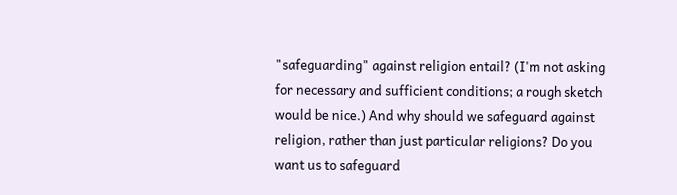"safeguarding" against religion entail? (I'm not asking for necessary and sufficient conditions; a rough sketch would be nice.) And why should we safeguard against religion, rather than just particular religions? Do you want us to safeguard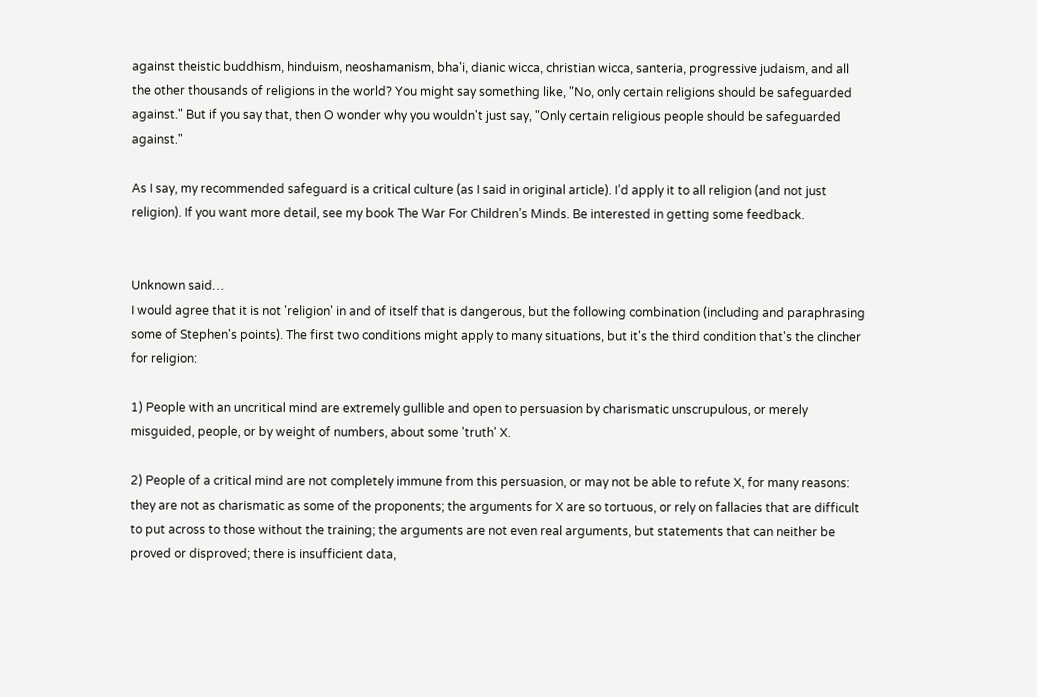against theistic buddhism, hinduism, neoshamanism, bha'i, dianic wicca, christian wicca, santeria, progressive judaism, and all the other thousands of religions in the world? You might say something like, "No, only certain religions should be safeguarded against." But if you say that, then O wonder why you wouldn't just say, "Only certain religious people should be safeguarded against."

As I say, my recommended safeguard is a critical culture (as I said in original article). I’d apply it to all religion (and not just religion). If you want more detail, see my book The War For Children’s Minds. Be interested in getting some feedback.


Unknown said…
I would agree that it is not 'religion' in and of itself that is dangerous, but the following combination (including and paraphrasing some of Stephen's points). The first two conditions might apply to many situations, but it's the third condition that's the clincher for religion:

1) People with an uncritical mind are extremely gullible and open to persuasion by charismatic unscrupulous, or merely misguided, people, or by weight of numbers, about some 'truth' X.

2) People of a critical mind are not completely immune from this persuasion, or may not be able to refute X, for many reasons: they are not as charismatic as some of the proponents; the arguments for X are so tortuous, or rely on fallacies that are difficult to put across to those without the training; the arguments are not even real arguments, but statements that can neither be proved or disproved; there is insufficient data,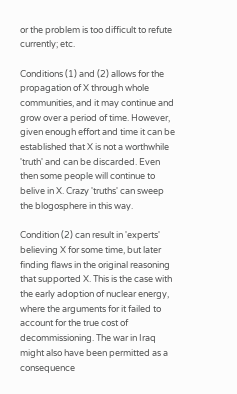or the problem is too difficult to refute currently; etc.

Conditions (1) and (2) allows for the propagation of X through whole communities, and it may continue and grow over a period of time. However, given enough effort and time it can be established that X is not a worthwhile 'truth' and can be discarded. Even then some people will continue to belive in X. Crazy 'truths' can sweep the blogosphere in this way.

Condition (2) can result in 'experts' believing X for some time, but later finding flaws in the original reasoning that supported X. This is the case with the early adoption of nuclear energy, where the arguments for it failed to account for the true cost of decommissioning. The war in Iraq might also have been permitted as a consequence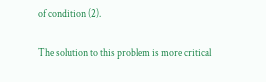of condition (2).

The solution to this problem is more critical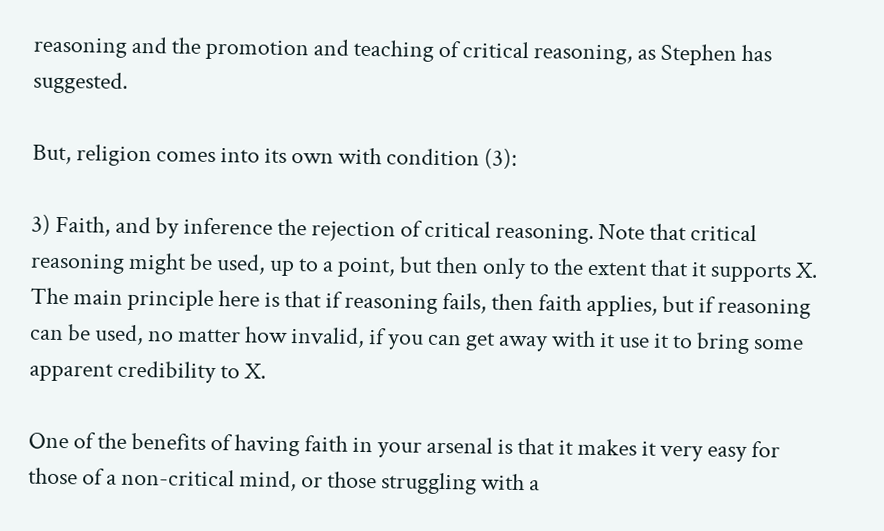reasoning and the promotion and teaching of critical reasoning, as Stephen has suggested.

But, religion comes into its own with condition (3):

3) Faith, and by inference the rejection of critical reasoning. Note that critical reasoning might be used, up to a point, but then only to the extent that it supports X. The main principle here is that if reasoning fails, then faith applies, but if reasoning can be used, no matter how invalid, if you can get away with it use it to bring some apparent credibility to X.

One of the benefits of having faith in your arsenal is that it makes it very easy for those of a non-critical mind, or those struggling with a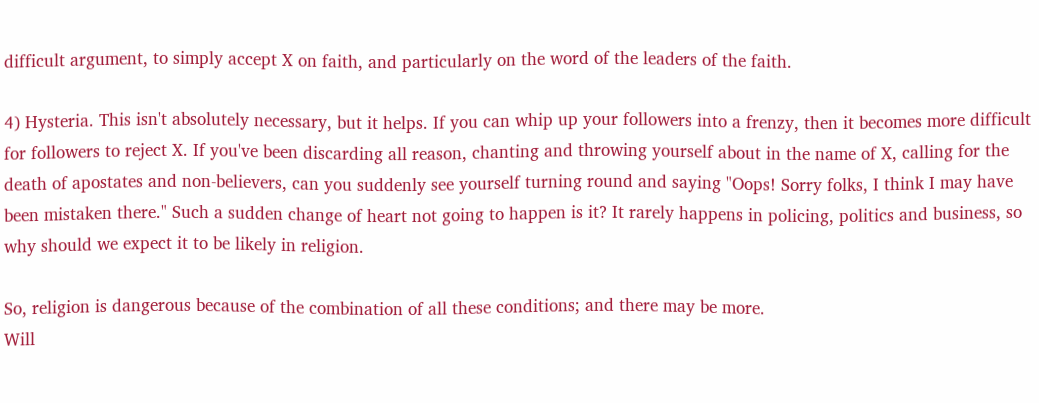difficult argument, to simply accept X on faith, and particularly on the word of the leaders of the faith.

4) Hysteria. This isn't absolutely necessary, but it helps. If you can whip up your followers into a frenzy, then it becomes more difficult for followers to reject X. If you've been discarding all reason, chanting and throwing yourself about in the name of X, calling for the death of apostates and non-believers, can you suddenly see yourself turning round and saying "Oops! Sorry folks, I think I may have been mistaken there." Such a sudden change of heart not going to happen is it? It rarely happens in policing, politics and business, so why should we expect it to be likely in religion.

So, religion is dangerous because of the combination of all these conditions; and there may be more.
Will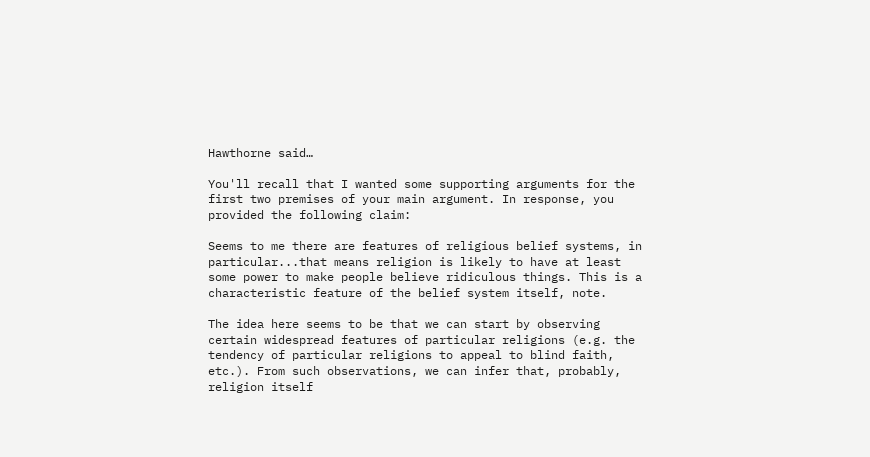Hawthorne said…

You'll recall that I wanted some supporting arguments for the first two premises of your main argument. In response, you provided the following claim:

Seems to me there are features of religious belief systems, in particular...that means religion is likely to have at least some power to make people believe ridiculous things. This is a characteristic feature of the belief system itself, note.

The idea here seems to be that we can start by observing certain widespread features of particular religions (e.g. the tendency of particular religions to appeal to blind faith, etc.). From such observations, we can infer that, probably, religion itself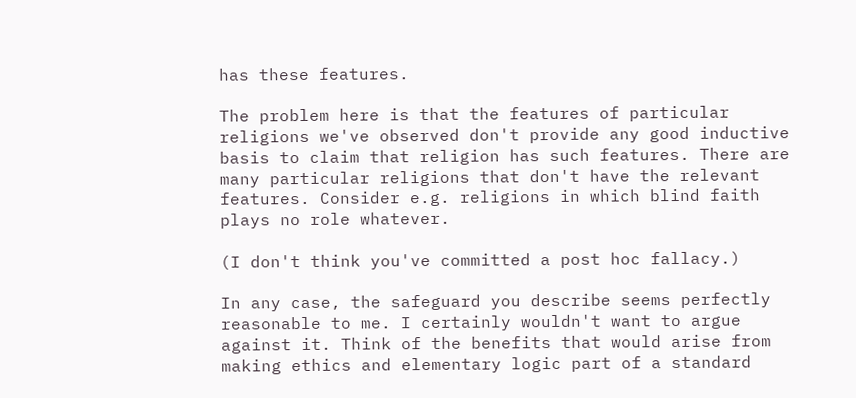has these features.

The problem here is that the features of particular religions we've observed don't provide any good inductive basis to claim that religion has such features. There are many particular religions that don't have the relevant features. Consider e.g. religions in which blind faith plays no role whatever.

(I don't think you've committed a post hoc fallacy.)

In any case, the safeguard you describe seems perfectly reasonable to me. I certainly wouldn't want to argue against it. Think of the benefits that would arise from making ethics and elementary logic part of a standard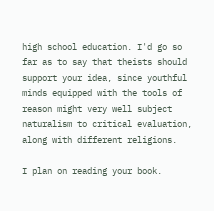high school education. I'd go so far as to say that theists should support your idea, since youthful minds equipped with the tools of reason might very well subject naturalism to critical evaluation, along with different religions.

I plan on reading your book.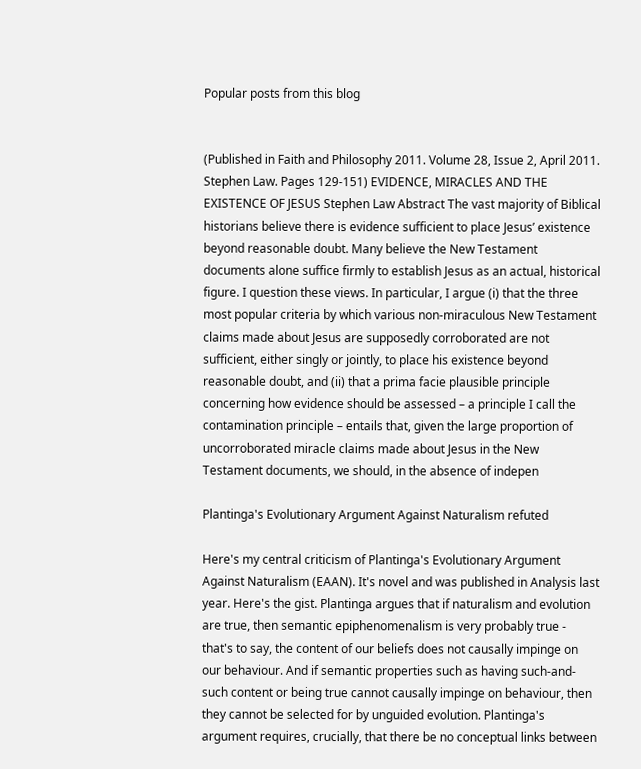Popular posts from this blog


(Published in Faith and Philosophy 2011. Volume 28, Issue 2, April 2011. Stephen Law. Pages 129-151) EVIDENCE, MIRACLES AND THE EXISTENCE OF JESUS Stephen Law Abstract The vast majority of Biblical historians believe there is evidence sufficient to place Jesus’ existence beyond reasonable doubt. Many believe the New Testament documents alone suffice firmly to establish Jesus as an actual, historical figure. I question these views. In particular, I argue (i) that the three most popular criteria by which various non-miraculous New Testament claims made about Jesus are supposedly corroborated are not sufficient, either singly or jointly, to place his existence beyond reasonable doubt, and (ii) that a prima facie plausible principle concerning how evidence should be assessed – a principle I call the contamination principle – entails that, given the large proportion of uncorroborated miracle claims made about Jesus in the New Testament documents, we should, in the absence of indepen

Plantinga's Evolutionary Argument Against Naturalism refuted

Here's my central criticism of Plantinga's Evolutionary Argument Against Naturalism (EAAN). It's novel and was published in Analysis last year. Here's the gist. Plantinga argues that if naturalism and evolution are true, then semantic epiphenomenalism is very probably true - that's to say, the content of our beliefs does not causally impinge on our behaviour. And if semantic properties such as having such-and-such content or being true cannot causally impinge on behaviour, then they cannot be selected for by unguided evolution. Plantinga's argument requires, crucially, that there be no conceptual links between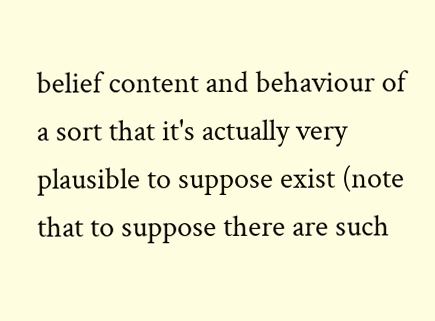belief content and behaviour of a sort that it's actually very plausible to suppose exist (note that to suppose there are such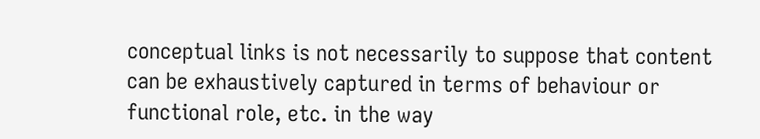conceptual links is not necessarily to suppose that content can be exhaustively captured in terms of behaviour or functional role, etc. in the way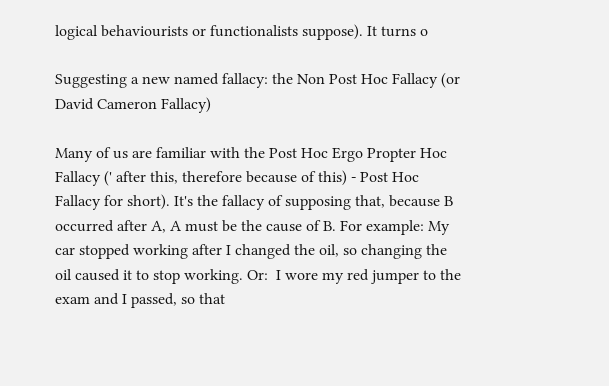logical behaviourists or functionalists suppose). It turns o

Suggesting a new named fallacy: the Non Post Hoc Fallacy (or David Cameron Fallacy)

Many of us are familiar with the Post Hoc Ergo Propter Hoc Fallacy (' after this, therefore because of this) - Post Hoc Fallacy for short). It's the fallacy of supposing that, because B occurred after A, A must be the cause of B. For example: My car stopped working after I changed the oil, so changing the oil caused it to stop working. Or:  I wore my red jumper to the exam and I passed, so that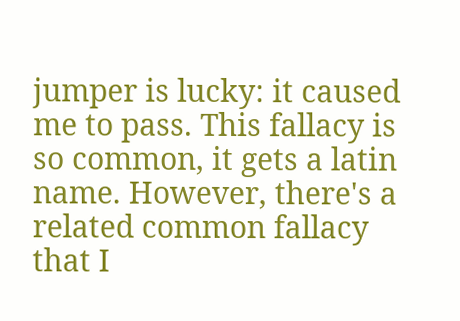jumper is lucky: it caused me to pass. This fallacy is so common, it gets a latin name. However, there's a related common fallacy that I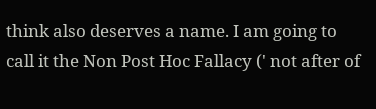think also deserves a name. I am going to call it the Non Post Hoc Fallacy (' not after of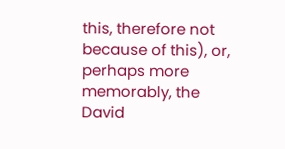this, therefore not because of this), or, perhaps more memorably, the David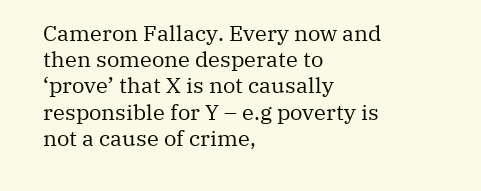Cameron Fallacy. Every now and then someone desperate to ‘prove’ that X is not causally responsible for Y – e.g poverty is not a cause of crime,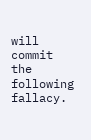will commit the following fallacy.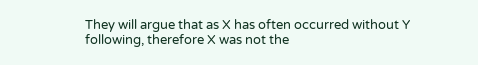They will argue that as X has often occurred without Y following, therefore X was not the